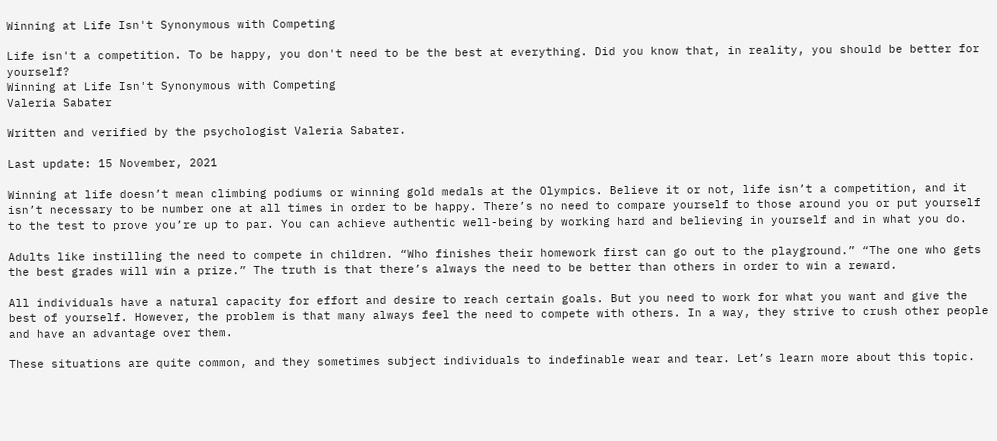Winning at Life Isn't Synonymous with Competing

Life isn't a competition. To be happy, you don't need to be the best at everything. Did you know that, in reality, you should be better for yourself?
Winning at Life Isn't Synonymous with Competing
Valeria Sabater

Written and verified by the psychologist Valeria Sabater.

Last update: 15 November, 2021

Winning at life doesn’t mean climbing podiums or winning gold medals at the Olympics. Believe it or not, life isn’t a competition, and it isn’t necessary to be number one at all times in order to be happy. There’s no need to compare yourself to those around you or put yourself to the test to prove you’re up to par. You can achieve authentic well-being by working hard and believing in yourself and in what you do.

Adults like instilling the need to compete in children. “Who finishes their homework first can go out to the playground.” “The one who gets the best grades will win a prize.” The truth is that there’s always the need to be better than others in order to win a reward.

All individuals have a natural capacity for effort and desire to reach certain goals. But you need to work for what you want and give the best of yourself. However, the problem is that many always feel the need to compete with others. In a way, they strive to crush other people and have an advantage over them.

These situations are quite common, and they sometimes subject individuals to indefinable wear and tear. Let’s learn more about this topic.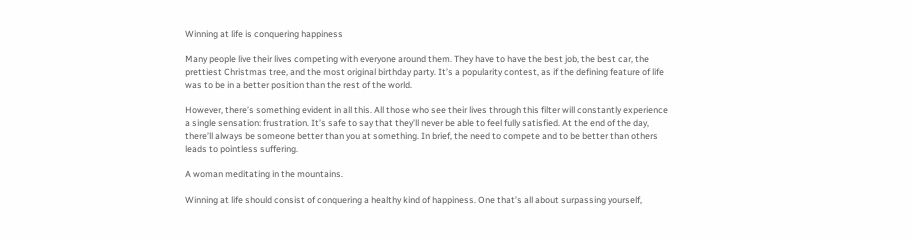Winning at life is conquering happiness

Many people live their lives competing with everyone around them. They have to have the best job, the best car, the prettiest Christmas tree, and the most original birthday party. It’s a popularity contest, as if the defining feature of life was to be in a better position than the rest of the world.

However, there’s something evident in all this. All those who see their lives through this filter will constantly experience a single sensation: frustration. It’s safe to say that they’ll never be able to feel fully satisfied. At the end of the day, there’ll always be someone better than you at something. In brief, the need to compete and to be better than others leads to pointless suffering.

A woman meditating in the mountains.

Winning at life should consist of conquering a healthy kind of happiness. One that’s all about surpassing yourself,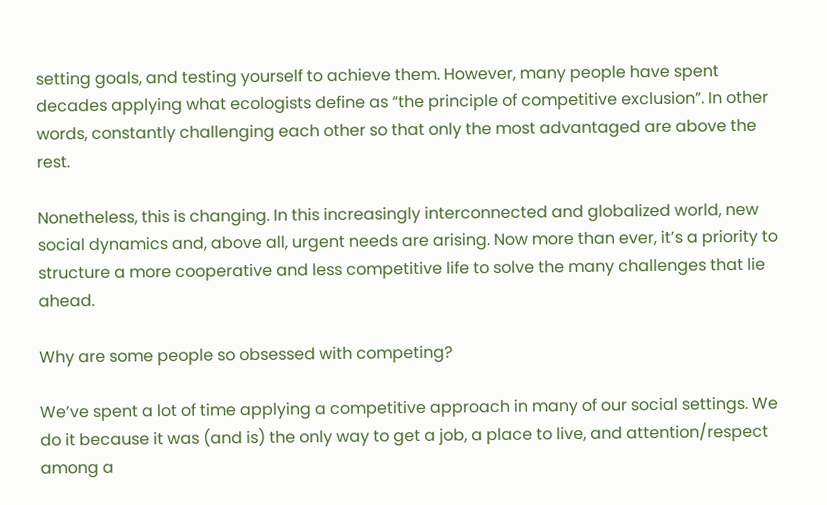setting goals, and testing yourself to achieve them. However, many people have spent decades applying what ecologists define as “the principle of competitive exclusion”. In other words, constantly challenging each other so that only the most advantaged are above the rest.

Nonetheless, this is changing. In this increasingly interconnected and globalized world, new social dynamics and, above all, urgent needs are arising. Now more than ever, it’s a priority to structure a more cooperative and less competitive life to solve the many challenges that lie ahead.

Why are some people so obsessed with competing?

We’ve spent a lot of time applying a competitive approach in many of our social settings. We do it because it was (and is) the only way to get a job, a place to live, and attention/respect among a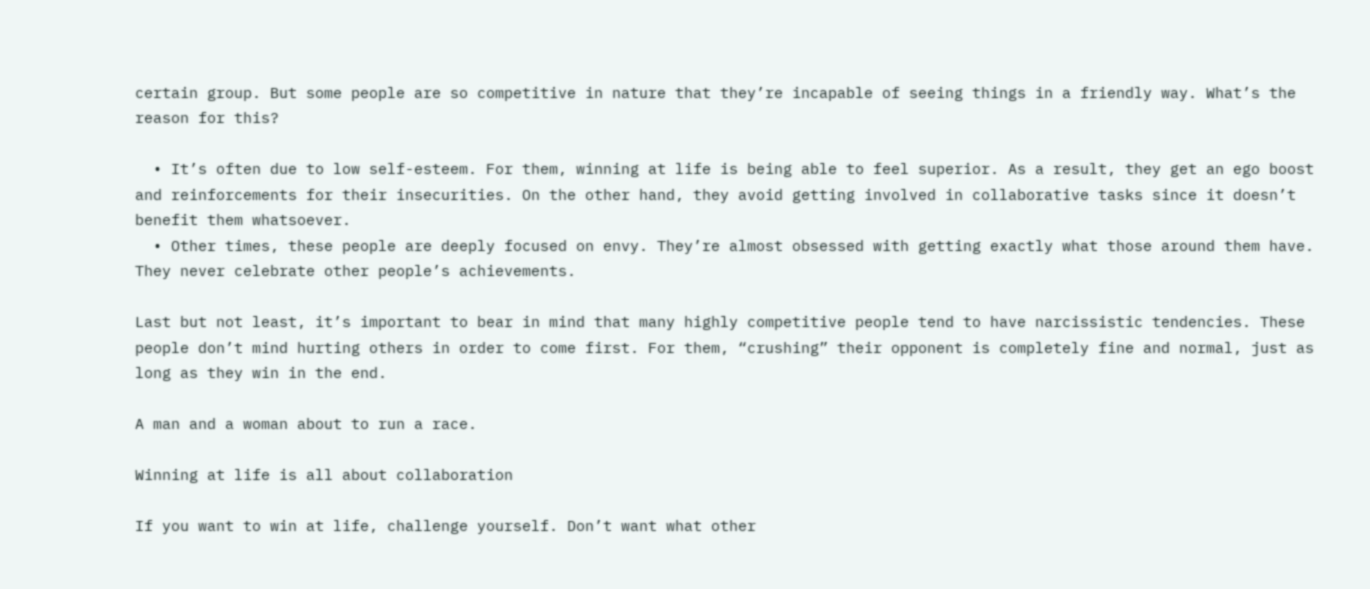certain group. But some people are so competitive in nature that they’re incapable of seeing things in a friendly way. What’s the reason for this?

  • It’s often due to low self-esteem. For them, winning at life is being able to feel superior. As a result, they get an ego boost and reinforcements for their insecurities. On the other hand, they avoid getting involved in collaborative tasks since it doesn’t benefit them whatsoever.
  • Other times, these people are deeply focused on envy. They’re almost obsessed with getting exactly what those around them have. They never celebrate other people’s achievements.

Last but not least, it’s important to bear in mind that many highly competitive people tend to have narcissistic tendencies. These people don’t mind hurting others in order to come first. For them, “crushing” their opponent is completely fine and normal, just as long as they win in the end.

A man and a woman about to run a race.

Winning at life is all about collaboration

If you want to win at life, challenge yourself. Don’t want what other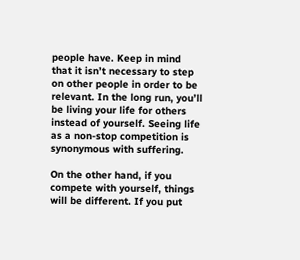people have. Keep in mind that it isn’t necessary to step on other people in order to be relevant. In the long run, you’ll be living your life for others instead of yourself. Seeing life as a non-stop competition is synonymous with suffering.

On the other hand, if you compete with yourself, things will be different. If you put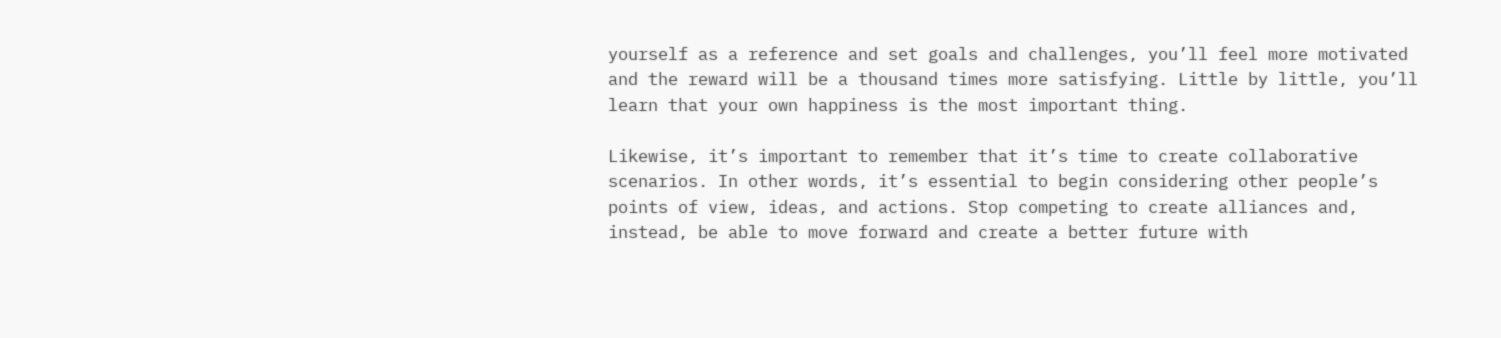yourself as a reference and set goals and challenges, you’ll feel more motivated and the reward will be a thousand times more satisfying. Little by little, you’ll learn that your own happiness is the most important thing.

Likewise, it’s important to remember that it’s time to create collaborative scenarios. In other words, it’s essential to begin considering other people’s points of view, ideas, and actions. Stop competing to create alliances and, instead, be able to move forward and create a better future with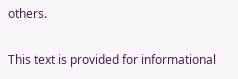others.

This text is provided for informational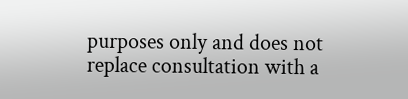purposes only and does not replace consultation with a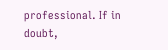professional. If in doubt,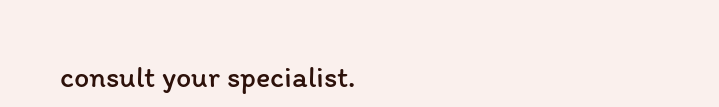consult your specialist.